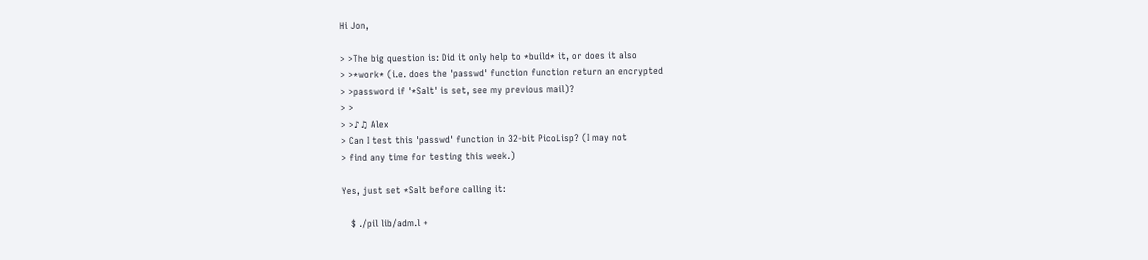Hi Jon,

> >The big question is: Did it only help to *build* it, or does it also
> >*work* (i.e. does the 'passwd' function function return an encrypted
> >password if '*Salt' is set, see my previous mail)?
> >
> >♪♫ Alex
> Can I test this 'passwd' function in 32-bit PicoLisp? (I may not
> find any time for testing this week.)

Yes, just set *Salt before calling it:

   $ ./pil lib/adm.l +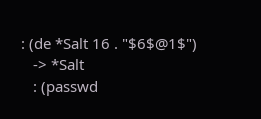: (de *Salt 16 . "$6$@1$")
   -> *Salt
   : (passwd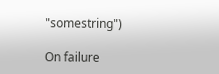"somestring")

On failure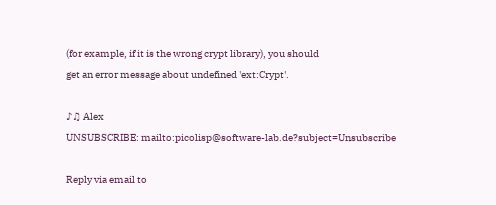(for example, if it is the wrong crypt library), you should
get an error message about undefined 'ext:Crypt'.

♪♫ Alex
UNSUBSCRIBE: mailto:picolisp@software-lab.de?subject=Unsubscribe

Reply via email to